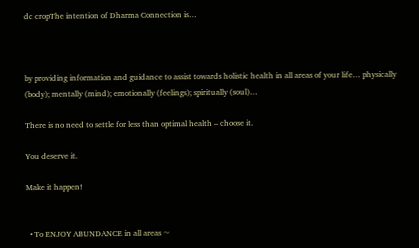dc cropThe intention of Dharma Connection is…



by providing information and guidance to assist towards holistic health in all areas of your life… physically (body); mentally (mind); emotionally (feelings); spiritually (soul)…

There is no need to settle for less than optimal health – choose it.

You deserve it.

Make it happen!


  • To ENJOY ABUNDANCE in all areas ~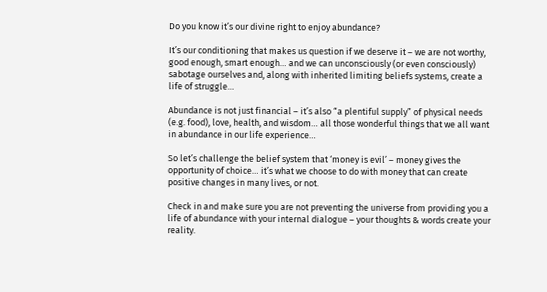Do you know it’s our divine right to enjoy abundance?

It’s our conditioning that makes us question if we deserve it – we are not worthy, good enough, smart enough… and we can unconsciously (or even consciously) sabotage ourselves and, along with inherited limiting beliefs systems, create a life of struggle…

Abundance is not just financial – it’s also “a plentiful supply” of physical needs (e.g. food), love, health, and wisdom… all those wonderful things that we all want in abundance in our life experience…

So let’s challenge the belief system that ‘money is evil’ – money gives the opportunity of choice… it’s what we choose to do with money that can create positive changes in many lives, or not.

Check in and make sure you are not preventing the universe from providing you a life of abundance with your internal dialogue – your thoughts & words create your reality.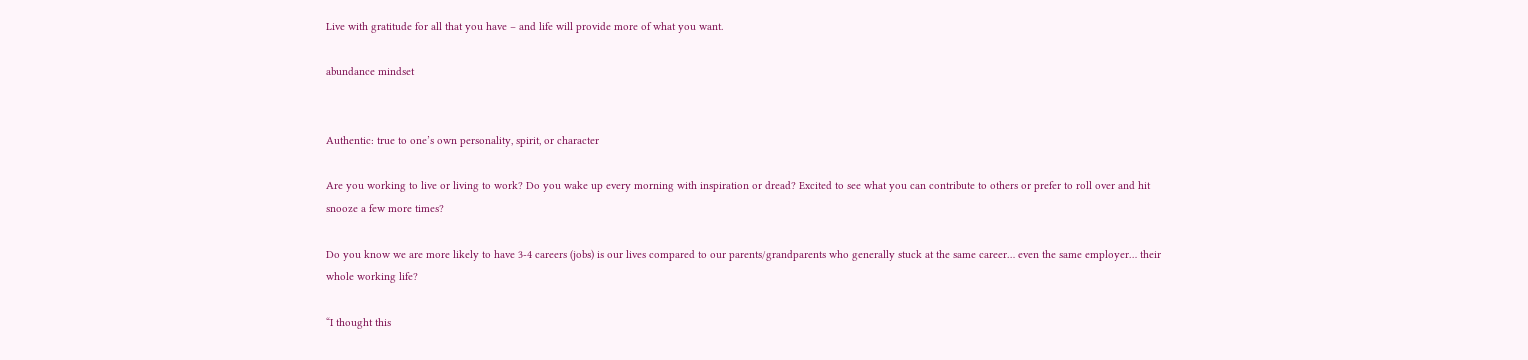Live with gratitude for all that you have – and life will provide more of what you want.

abundance mindset


Authentic: true to one’s own personality, spirit, or character

Are you working to live or living to work? Do you wake up every morning with inspiration or dread? Excited to see what you can contribute to others or prefer to roll over and hit snooze a few more times?

Do you know we are more likely to have 3-4 careers (jobs) is our lives compared to our parents/grandparents who generally stuck at the same career… even the same employer… their whole working life?

“I thought this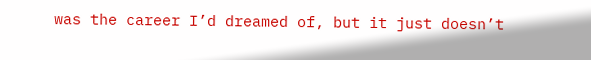was the career I’d dreamed of, but it just doesn’t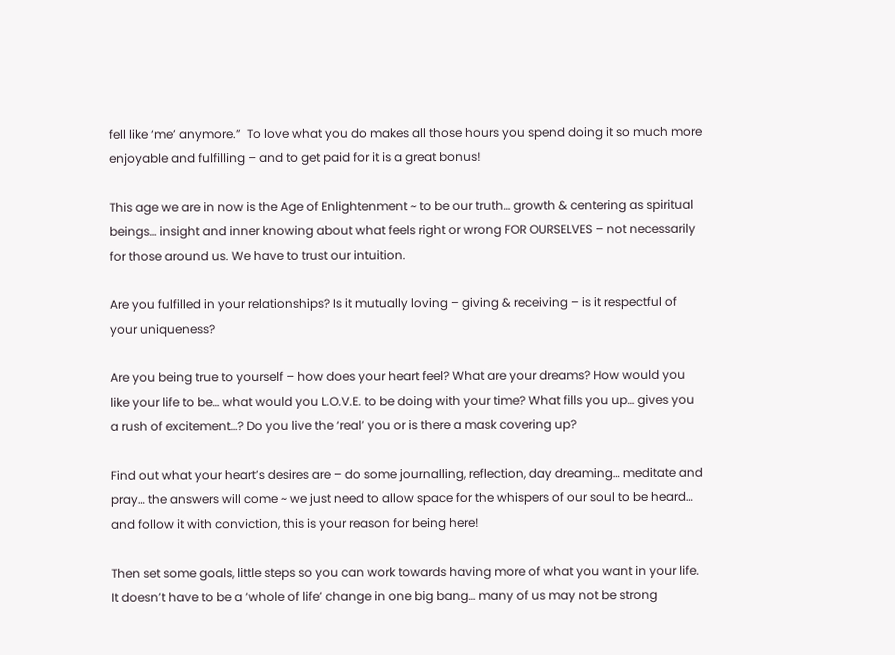fell like ‘me’ anymore.”  To love what you do makes all those hours you spend doing it so much more enjoyable and fulfilling – and to get paid for it is a great bonus!

This age we are in now is the Age of Enlightenment ~ to be our truth… growth & centering as spiritual beings… insight and inner knowing about what feels right or wrong FOR OURSELVES – not necessarily for those around us. We have to trust our intuition.

Are you fulfilled in your relationships? Is it mutually loving – giving & receiving – is it respectful of your uniqueness?

Are you being true to yourself – how does your heart feel? What are your dreams? How would you like your life to be… what would you L.O.V.E. to be doing with your time? What fills you up… gives you a rush of excitement…? Do you live the ‘real’ you or is there a mask covering up?

Find out what your heart’s desires are – do some journalling, reflection, day dreaming… meditate and pray… the answers will come ~ we just need to allow space for the whispers of our soul to be heard… and follow it with conviction, this is your reason for being here!

Then set some goals, little steps so you can work towards having more of what you want in your life. It doesn’t have to be a ‘whole of life’ change in one big bang… many of us may not be strong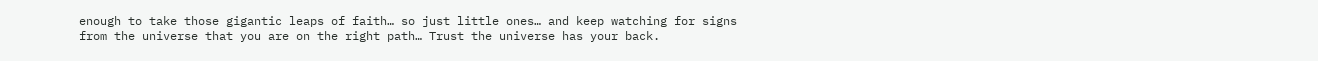enough to take those gigantic leaps of faith… so just little ones… and keep watching for signs from the universe that you are on the right path… Trust the universe has your back.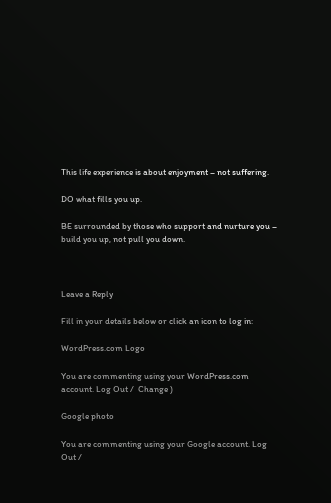This life experience is about enjoyment – not suffering.

DO what fills you up.

BE surrounded by those who support and nurture you – build you up, not pull you down.



Leave a Reply

Fill in your details below or click an icon to log in:

WordPress.com Logo

You are commenting using your WordPress.com account. Log Out /  Change )

Google photo

You are commenting using your Google account. Log Out /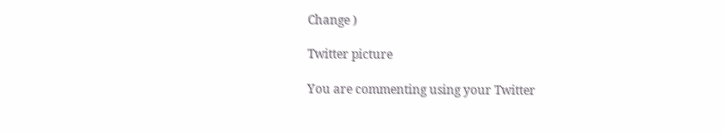Change )

Twitter picture

You are commenting using your Twitter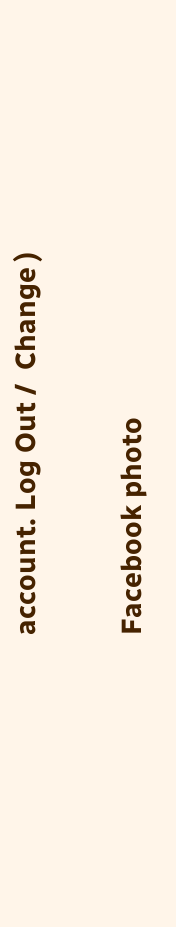account. Log Out /  Change )

Facebook photo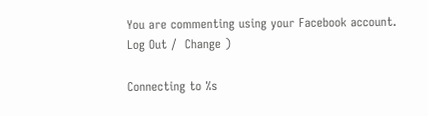You are commenting using your Facebook account. Log Out /  Change )

Connecting to %s